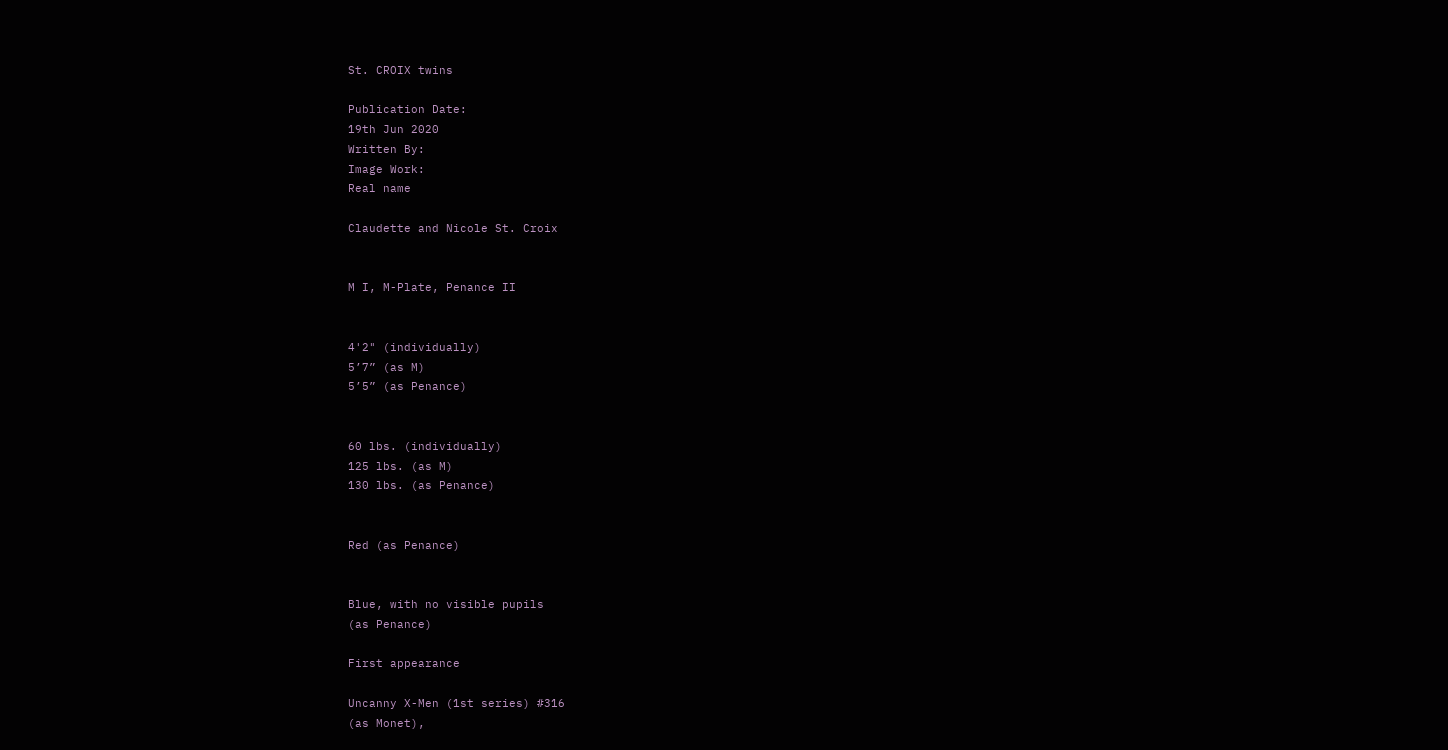St. CROIX twins

Publication Date:
19th Jun 2020
Written By:
Image Work:
Real name

Claudette and Nicole St. Croix


M I, M-Plate, Penance II


4'2" (individually)
5’7” (as M)
5’5” (as Penance)


60 lbs. (individually)
125 lbs. (as M)
130 lbs. (as Penance)


Red (as Penance)


Blue, with no visible pupils
(as Penance)

First appearance

Uncanny X-Men (1st series) #316
(as Monet),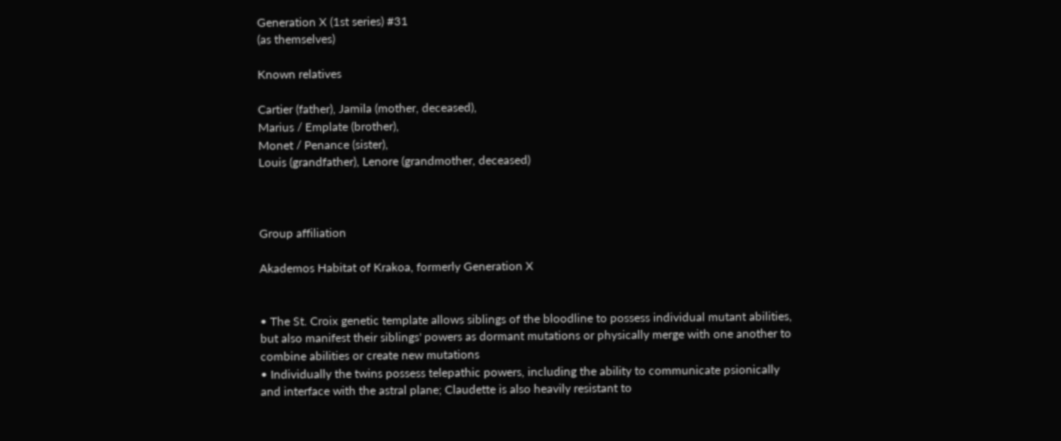Generation X (1st series) #31
(as themselves)

Known relatives

Cartier (father), Jamila (mother, deceased),
Marius / Emplate (brother),
Monet / Penance (sister),
Louis (grandfather), Lenore (grandmother, deceased)



Group affiliation

Akademos Habitat of Krakoa, formerly Generation X


• The St. Croix genetic template allows siblings of the bloodline to possess individual mutant abilities, but also manifest their siblings' powers as dormant mutations or physically merge with one another to combine abilities or create new mutations
• Individually the twins possess telepathic powers, including the ability to communicate psionically and interface with the astral plane; Claudette is also heavily resistant to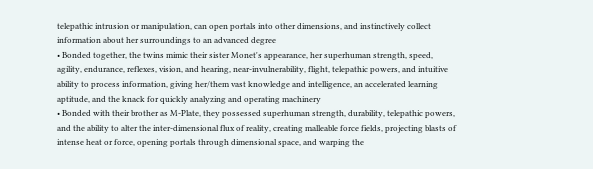telepathic intrusion or manipulation, can open portals into other dimensions, and instinctively collect information about her surroundings to an advanced degree
• Bonded together, the twins mimic their sister Monet's appearance, her superhuman strength, speed, agility, endurance, reflexes, vision, and hearing, near-invulnerability, flight, telepathic powers, and intuitive ability to process information, giving her/them vast knowledge and intelligence, an accelerated learning aptitude, and the knack for quickly analyzing and operating machinery
• Bonded with their brother as M-Plate, they possessed superhuman strength, durability, telepathic powers, and the ability to alter the inter-dimensional flux of reality, creating malleable force fields, projecting blasts of intense heat or force, opening portals through dimensional space, and warping the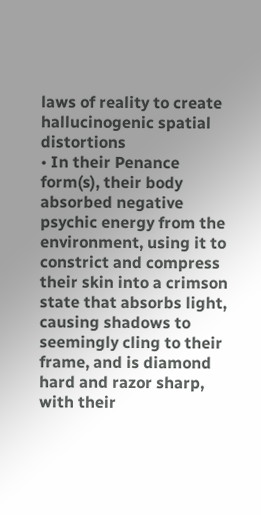laws of reality to create hallucinogenic spatial distortions
• In their Penance form(s), their body absorbed negative psychic energy from the environment, using it to constrict and compress their skin into a crimson state that absorbs light, causing shadows to seemingly cling to their frame, and is diamond hard and razor sharp, with their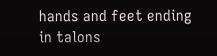hands and feet ending in talons